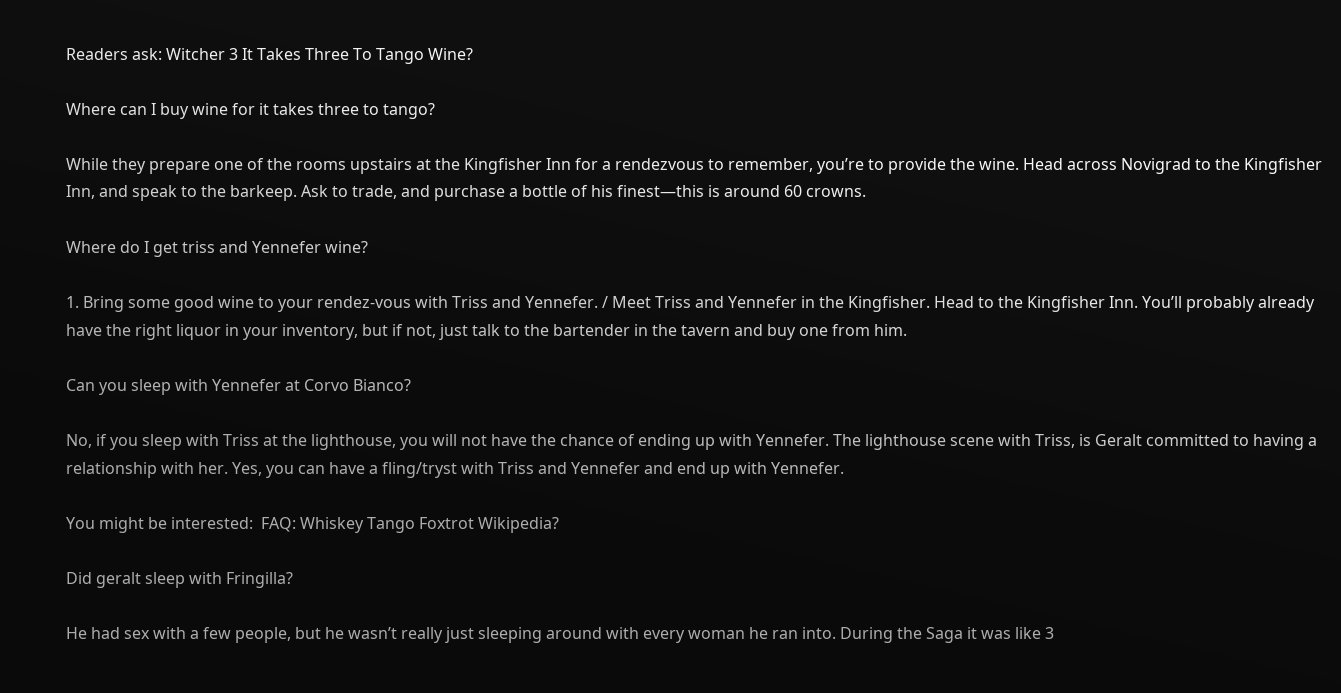Readers ask: Witcher 3 It Takes Three To Tango Wine?

Where can I buy wine for it takes three to tango?

While they prepare one of the rooms upstairs at the Kingfisher Inn for a rendezvous to remember, you’re to provide the wine. Head across Novigrad to the Kingfisher Inn, and speak to the barkeep. Ask to trade, and purchase a bottle of his finest—this is around 60 crowns.

Where do I get triss and Yennefer wine?

1. Bring some good wine to your rendez-vous with Triss and Yennefer. / Meet Triss and Yennefer in the Kingfisher. Head to the Kingfisher Inn. You’ll probably already have the right liquor in your inventory, but if not, just talk to the bartender in the tavern and buy one from him.

Can you sleep with Yennefer at Corvo Bianco?

No, if you sleep with Triss at the lighthouse, you will not have the chance of ending up with Yennefer. The lighthouse scene with Triss, is Geralt committed to having a relationship with her. Yes, you can have a fling/tryst with Triss and Yennefer and end up with Yennefer.

You might be interested:  FAQ: Whiskey Tango Foxtrot Wikipedia?

Did geralt sleep with Fringilla?

He had sex with a few people, but he wasn’t really just sleeping around with every woman he ran into. During the Saga it was like 3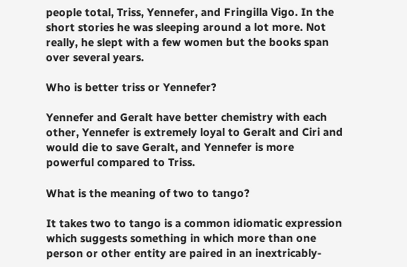people total, Triss, Yennefer, and Fringilla Vigo. In the short stories he was sleeping around a lot more. Not really, he slept with a few women but the books span over several years.

Who is better triss or Yennefer?

Yennefer and Geralt have better chemistry with each other, Yennefer is extremely loyal to Geralt and Ciri and would die to save Geralt, and Yennefer is more powerful compared to Triss.

What is the meaning of two to tango?

It takes two to tango is a common idiomatic expression which suggests something in which more than one person or other entity are paired in an inextricably-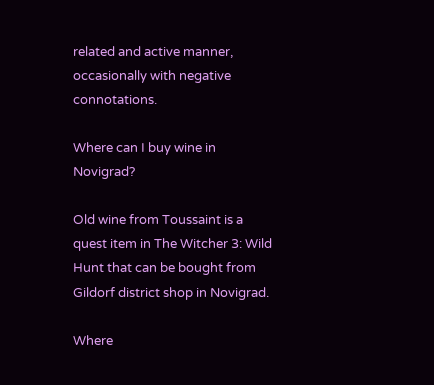related and active manner, occasionally with negative connotations.

Where can I buy wine in Novigrad?

Old wine from Toussaint is a quest item in The Witcher 3: Wild Hunt that can be bought from Gildorf district shop in Novigrad.

Where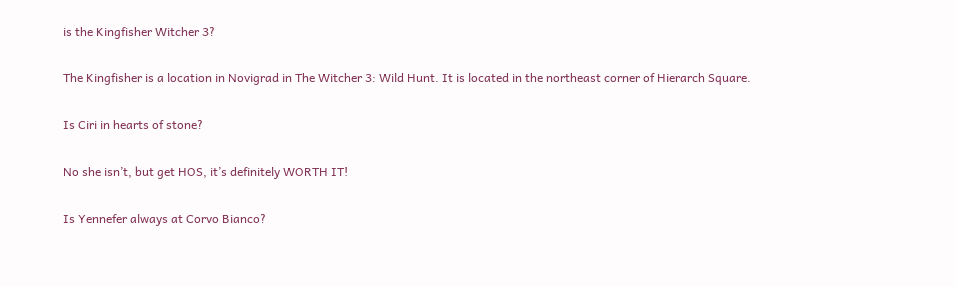is the Kingfisher Witcher 3?

The Kingfisher is a location in Novigrad in The Witcher 3: Wild Hunt. It is located in the northeast corner of Hierarch Square.

Is Ciri in hearts of stone?

No she isn’t, but get HOS, it’s definitely WORTH IT!

Is Yennefer always at Corvo Bianco?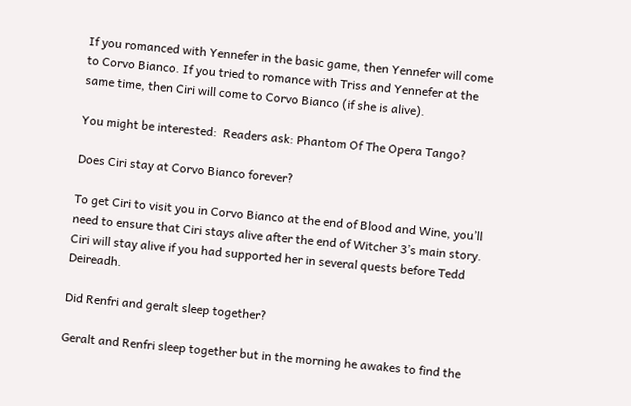If you romanced with Yennefer in the basic game, then Yennefer will come to Corvo Bianco. If you tried to romance with Triss and Yennefer at the same time, then Ciri will come to Corvo Bianco (if she is alive).

You might be interested:  Readers ask: Phantom Of The Opera Tango?

Does Ciri stay at Corvo Bianco forever?

To get Ciri to visit you in Corvo Bianco at the end of Blood and Wine, you’ll need to ensure that Ciri stays alive after the end of Witcher 3’s main story. Ciri will stay alive if you had supported her in several quests before Tedd Deireadh.

Did Renfri and geralt sleep together?

Geralt and Renfri sleep together but in the morning he awakes to find the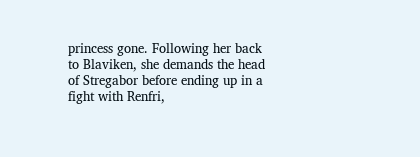princess gone. Following her back to Blaviken, she demands the head of Stregabor before ending up in a fight with Renfri,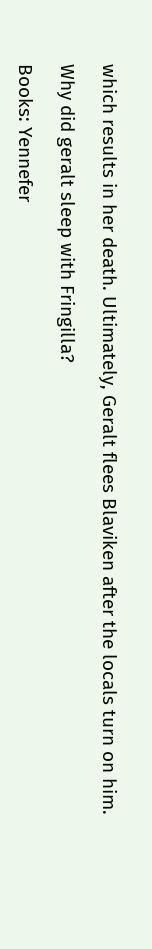which results in her death. Ultimately, Geralt flees Blaviken after the locals turn on him.

Why did geralt sleep with Fringilla?

Books: Yennefer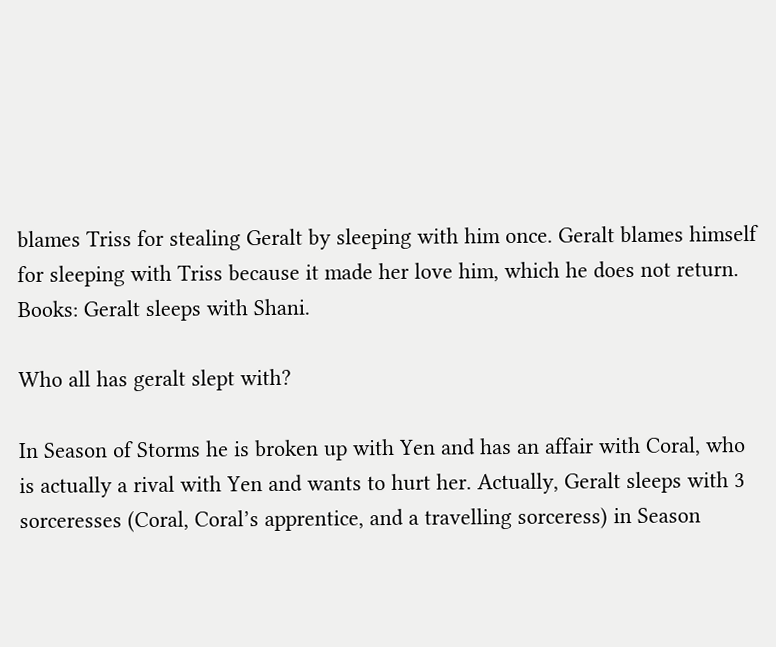blames Triss for stealing Geralt by sleeping with him once. Geralt blames himself for sleeping with Triss because it made her love him, which he does not return. Books: Geralt sleeps with Shani.

Who all has geralt slept with?

In Season of Storms he is broken up with Yen and has an affair with Coral, who is actually a rival with Yen and wants to hurt her. Actually, Geralt sleeps with 3 sorceresses (Coral, Coral’s apprentice, and a travelling sorceress) in Season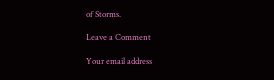of Storms.

Leave a Comment

Your email address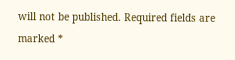will not be published. Required fields are marked *